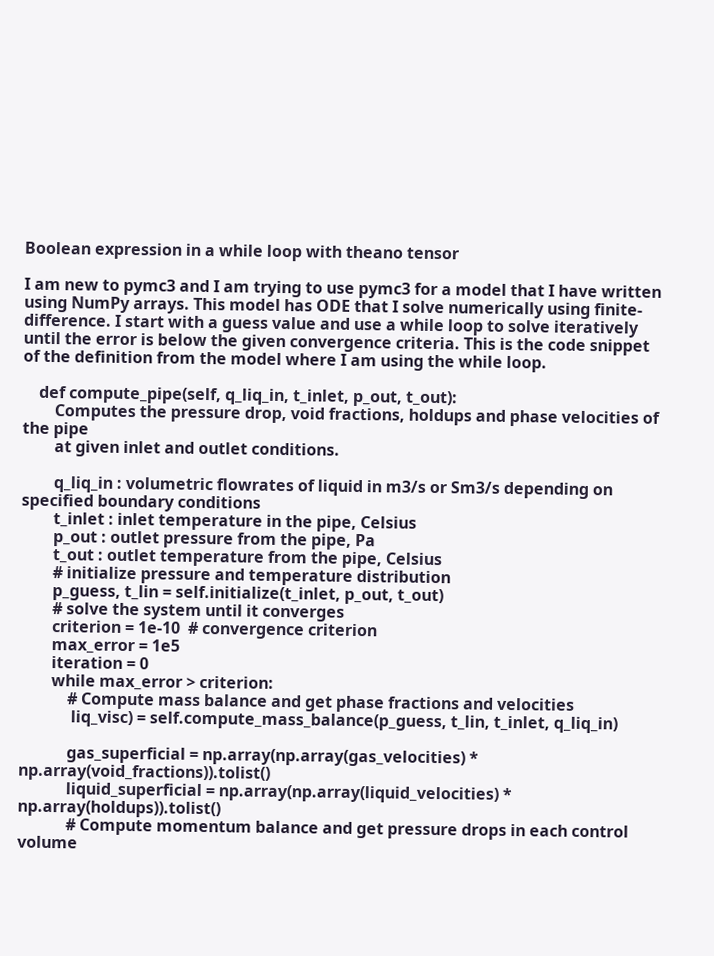Boolean expression in a while loop with theano tensor

I am new to pymc3 and I am trying to use pymc3 for a model that I have written using NumPy arrays. This model has ODE that I solve numerically using finite-difference. I start with a guess value and use a while loop to solve iteratively until the error is below the given convergence criteria. This is the code snippet of the definition from the model where I am using the while loop.

    def compute_pipe(self, q_liq_in, t_inlet, p_out, t_out):
        Computes the pressure drop, void fractions, holdups and phase velocities of the pipe
        at given inlet and outlet conditions.

        q_liq_in : volumetric flowrates of liquid in m3/s or Sm3/s depending on specified boundary conditions
        t_inlet : inlet temperature in the pipe, Celsius
        p_out : outlet pressure from the pipe, Pa
        t_out : outlet temperature from the pipe, Celsius
        # initialize pressure and temperature distribution
        p_guess, t_lin = self.initialize(t_inlet, p_out, t_out)
        # solve the system until it converges
        criterion = 1e-10  # convergence criterion
        max_error = 1e5
        iteration = 0
        while max_error > criterion:
            # Compute mass balance and get phase fractions and velocities
             liq_visc) = self.compute_mass_balance(p_guess, t_lin, t_inlet, q_liq_in)

            gas_superficial = np.array(np.array(gas_velocities) * np.array(void_fractions)).tolist()
            liquid_superficial = np.array(np.array(liquid_velocities) * np.array(holdups)).tolist()
            # Compute momentum balance and get pressure drops in each control volume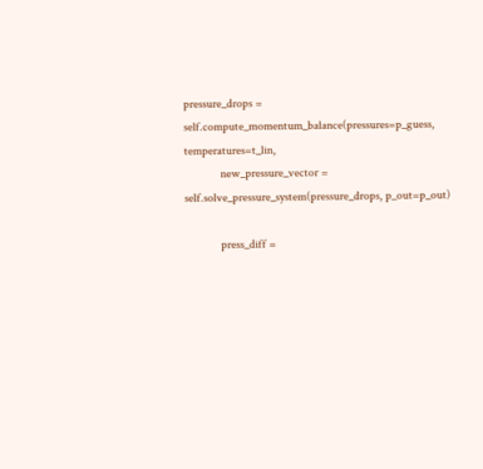pressure_drops = self.compute_momentum_balance(pressures=p_guess, temperatures=t_lin,
            new_pressure_vector = self.solve_pressure_system(pressure_drops, p_out=p_out)

            press_diff =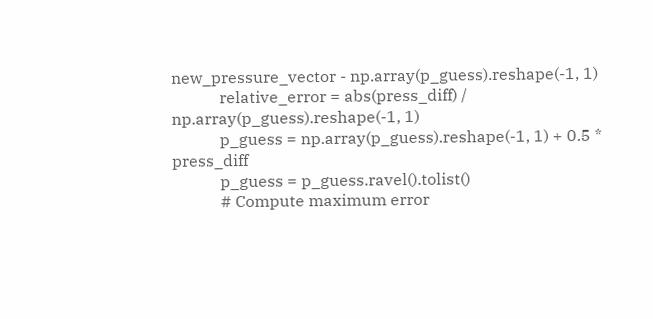new_pressure_vector - np.array(p_guess).reshape(-1, 1)
            relative_error = abs(press_diff) / np.array(p_guess).reshape(-1, 1)
            p_guess = np.array(p_guess).reshape(-1, 1) + 0.5 * press_diff
            p_guess = p_guess.ravel().tolist()
            # Compute maximum error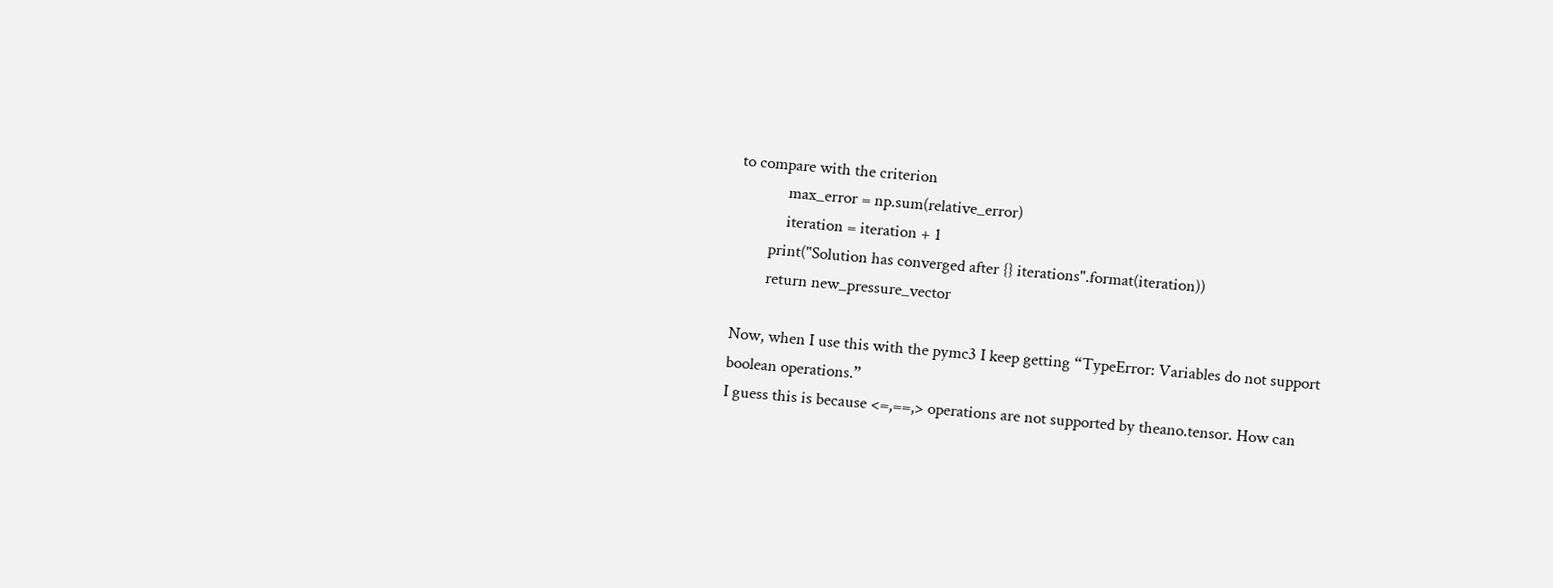to compare with the criterion
            max_error = np.sum(relative_error)
            iteration = iteration + 1
        print("Solution has converged after {} iterations".format(iteration))
        return new_pressure_vector

Now, when I use this with the pymc3 I keep getting “TypeError: Variables do not support boolean operations.”
I guess this is because <=,==,> operations are not supported by theano.tensor. How can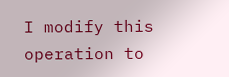I modify this operation to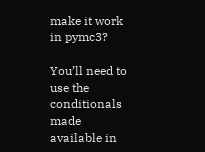make it work in pymc3?

You’ll need to use the conditionals made available in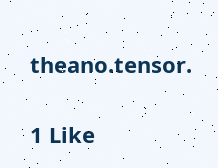theano.tensor.

1 Like